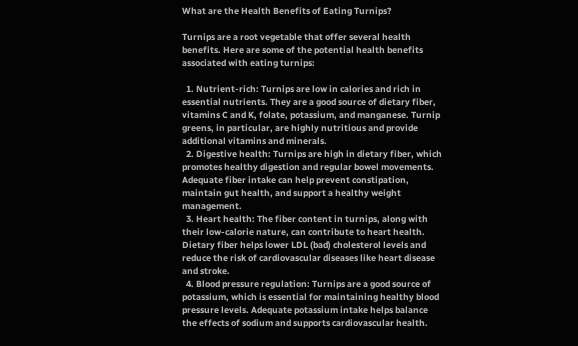What are the Health Benefits of Eating Turnips?

Turnips are a root vegetable that offer several health benefits. Here are some of the potential health benefits associated with eating turnips:

  1. Nutrient-rich: Turnips are low in calories and rich in essential nutrients. They are a good source of dietary fiber, vitamins C and K, folate, potassium, and manganese. Turnip greens, in particular, are highly nutritious and provide additional vitamins and minerals.
  2. Digestive health: Turnips are high in dietary fiber, which promotes healthy digestion and regular bowel movements. Adequate fiber intake can help prevent constipation, maintain gut health, and support a healthy weight management.
  3. Heart health: The fiber content in turnips, along with their low-calorie nature, can contribute to heart health. Dietary fiber helps lower LDL (bad) cholesterol levels and reduce the risk of cardiovascular diseases like heart disease and stroke.
  4. Blood pressure regulation: Turnips are a good source of potassium, which is essential for maintaining healthy blood pressure levels. Adequate potassium intake helps balance the effects of sodium and supports cardiovascular health.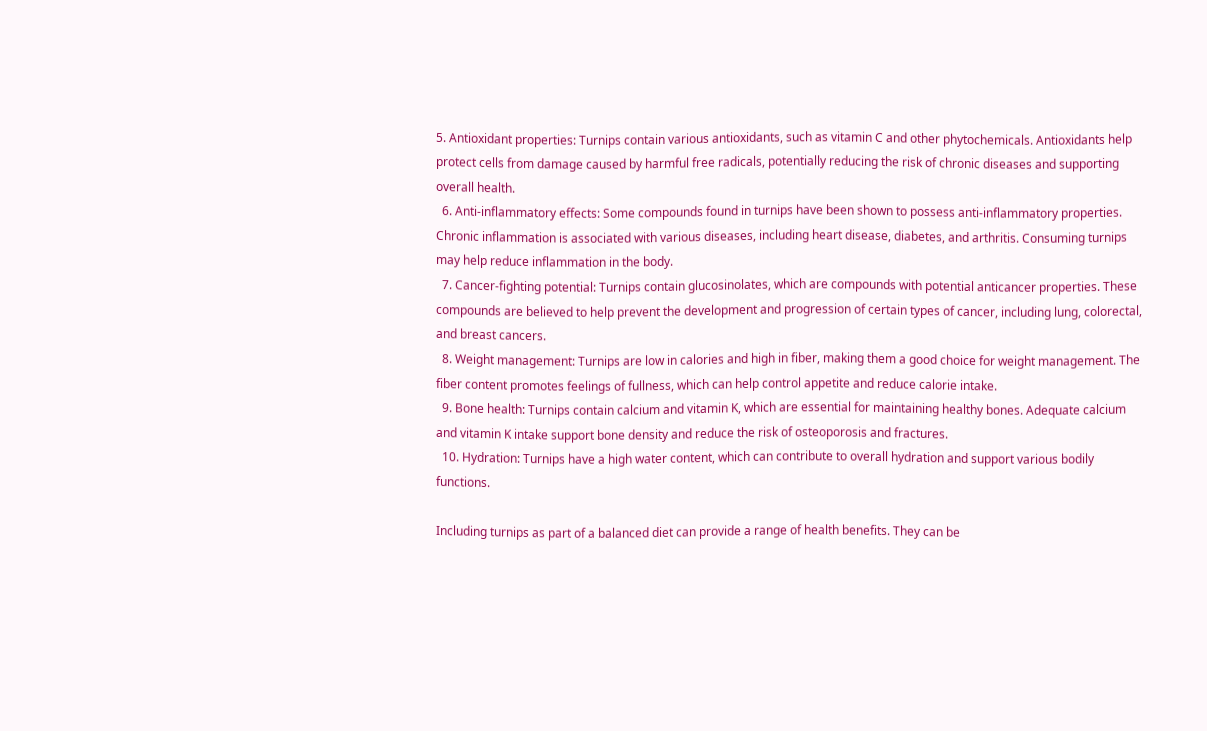5. Antioxidant properties: Turnips contain various antioxidants, such as vitamin C and other phytochemicals. Antioxidants help protect cells from damage caused by harmful free radicals, potentially reducing the risk of chronic diseases and supporting overall health.
  6. Anti-inflammatory effects: Some compounds found in turnips have been shown to possess anti-inflammatory properties. Chronic inflammation is associated with various diseases, including heart disease, diabetes, and arthritis. Consuming turnips may help reduce inflammation in the body.
  7. Cancer-fighting potential: Turnips contain glucosinolates, which are compounds with potential anticancer properties. These compounds are believed to help prevent the development and progression of certain types of cancer, including lung, colorectal, and breast cancers.
  8. Weight management: Turnips are low in calories and high in fiber, making them a good choice for weight management. The fiber content promotes feelings of fullness, which can help control appetite and reduce calorie intake.
  9. Bone health: Turnips contain calcium and vitamin K, which are essential for maintaining healthy bones. Adequate calcium and vitamin K intake support bone density and reduce the risk of osteoporosis and fractures.
  10. Hydration: Turnips have a high water content, which can contribute to overall hydration and support various bodily functions.

Including turnips as part of a balanced diet can provide a range of health benefits. They can be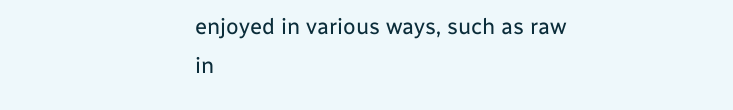enjoyed in various ways, such as raw in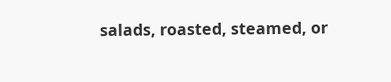salads, roasted, steamed, or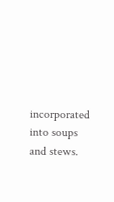incorporated into soups and stews.